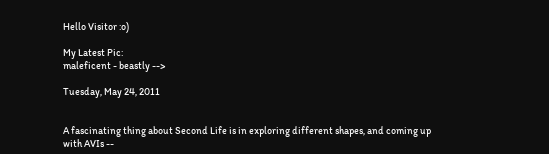Hello Visitor :o)

My Latest Pic:
maleficent - beastly -->

Tuesday, May 24, 2011


A fascinating thing about Second Life is in exploring different shapes, and coming up with AVIs --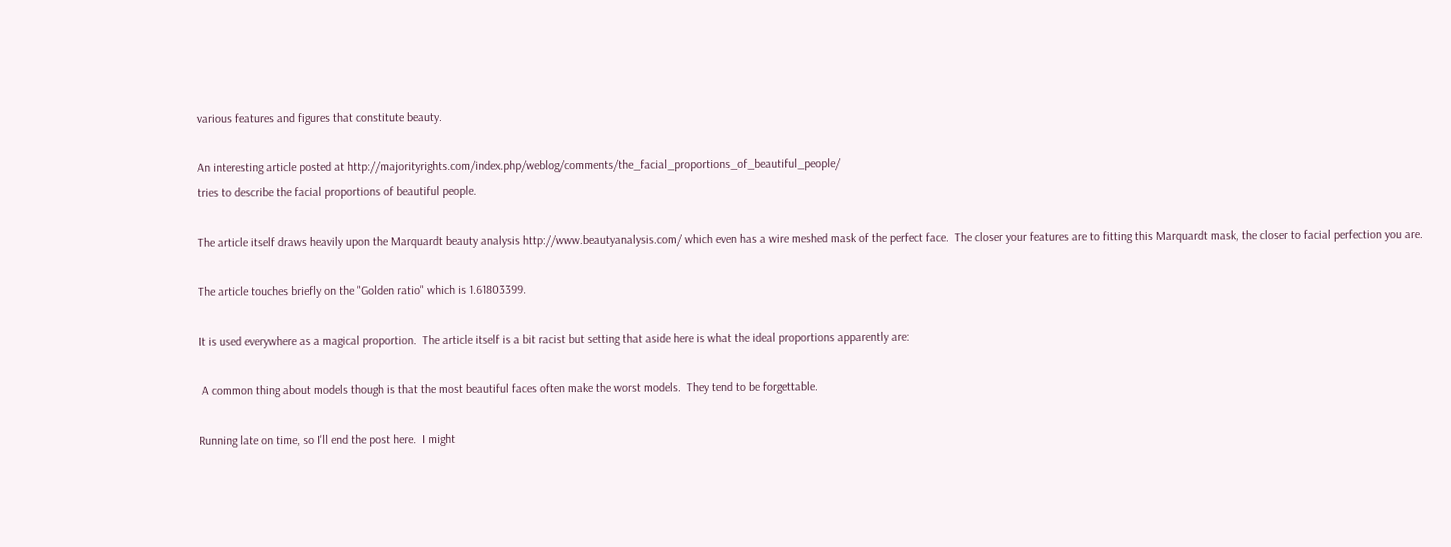various features and figures that constitute beauty.

An interesting article posted at http://majorityrights.com/index.php/weblog/comments/the_facial_proportions_of_beautiful_people/
tries to describe the facial proportions of beautiful people.

The article itself draws heavily upon the Marquardt beauty analysis http://www.beautyanalysis.com/ which even has a wire meshed mask of the perfect face.  The closer your features are to fitting this Marquardt mask, the closer to facial perfection you are.

The article touches briefly on the "Golden ratio" which is 1.61803399.

It is used everywhere as a magical proportion.  The article itself is a bit racist but setting that aside here is what the ideal proportions apparently are:

 A common thing about models though is that the most beautiful faces often make the worst models.  They tend to be forgettable.

Running late on time, so I'll end the post here.  I might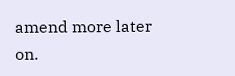amend more later on.